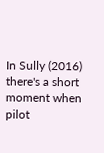In Sully (2016) there's a short moment when pilot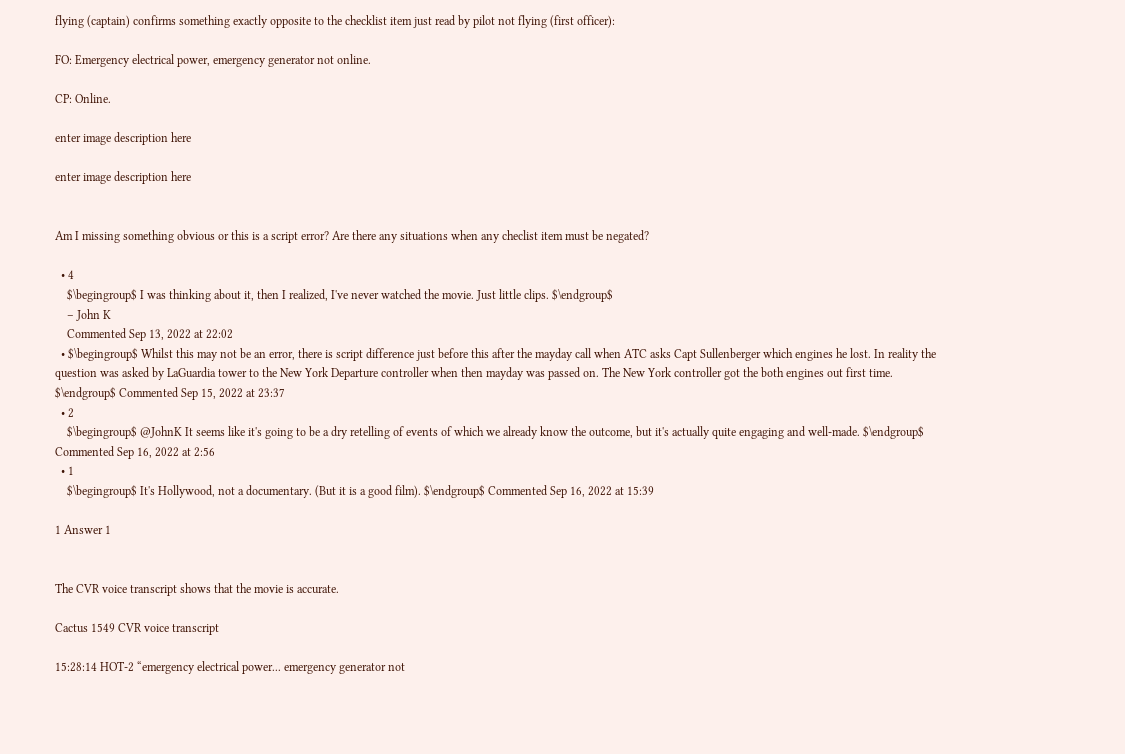flying (captain) confirms something exactly opposite to the checklist item just read by pilot not flying (first officer):

FO: Emergency electrical power, emergency generator not online.

CP: Online.

enter image description here

enter image description here


Am I missing something obvious or this is a script error? Are there any situations when any checlist item must be negated?

  • 4
    $\begingroup$ I was thinking about it, then I realized, I've never watched the movie. Just little clips. $\endgroup$
    – John K
    Commented Sep 13, 2022 at 22:02
  • $\begingroup$ Whilst this may not be an error, there is script difference just before this after the mayday call when ATC asks Capt Sullenberger which engines he lost. In reality the question was asked by LaGuardia tower to the New York Departure controller when then mayday was passed on. The New York controller got the both engines out first time. $\endgroup$ Commented Sep 15, 2022 at 23:37
  • 2
    $\begingroup$ @JohnK It seems like it's going to be a dry retelling of events of which we already know the outcome, but it's actually quite engaging and well-made. $\endgroup$ Commented Sep 16, 2022 at 2:56
  • 1
    $\begingroup$ It's Hollywood, not a documentary. (But it is a good film). $\endgroup$ Commented Sep 16, 2022 at 15:39

1 Answer 1


The CVR voice transcript shows that the movie is accurate.

Cactus 1549 CVR voice transcript

15:28:14 HOT-2 “emergency electrical power... emergency generator not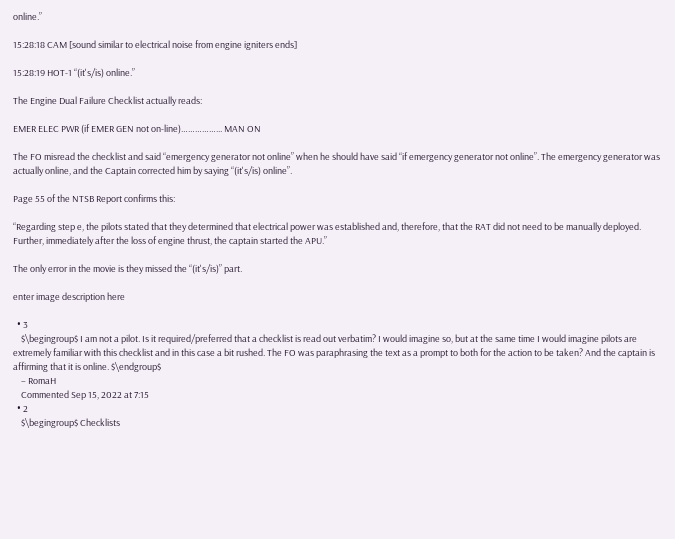online.”

15:28:18 CAM [sound similar to electrical noise from engine igniters ends]

15:28:19 HOT-1 “(it's/is) online.”

The Engine Dual Failure Checklist actually reads:

EMER ELEC PWR (if EMER GEN not on-line)……………... MAN ON

The FO misread the checklist and said “emergency generator not online” when he should have said “if emergency generator not online”. The emergency generator was actually online, and the Captain corrected him by saying “(it's/is) online”.

Page 55 of the NTSB Report confirms this:

“Regarding step e, the pilots stated that they determined that electrical power was established and, therefore, that the RAT did not need to be manually deployed. Further, immediately after the loss of engine thrust, the captain started the APU.”

The only error in the movie is they missed the “(it's/is)” part.

enter image description here

  • 3
    $\begingroup$ I am not a pilot. Is it required/preferred that a checklist is read out verbatim? I would imagine so, but at the same time I would imagine pilots are extremely familiar with this checklist and in this case a bit rushed. The FO was paraphrasing the text as a prompt to both for the action to be taken? And the captain is affirming that it is online. $\endgroup$
    – RomaH
    Commented Sep 15, 2022 at 7:15
  • 2
    $\begingroup$ Checklists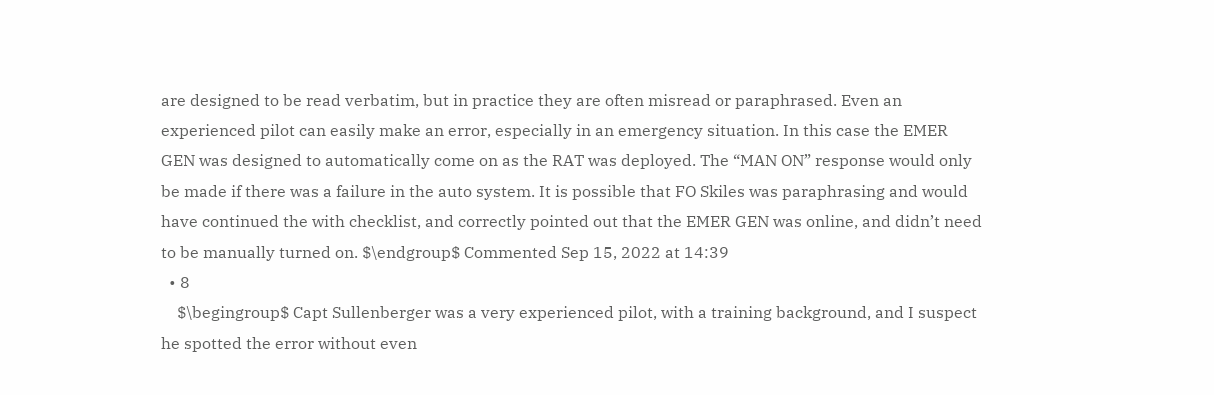are designed to be read verbatim, but in practice they are often misread or paraphrased. Even an experienced pilot can easily make an error, especially in an emergency situation. In this case the EMER GEN was designed to automatically come on as the RAT was deployed. The “MAN ON” response would only be made if there was a failure in the auto system. It is possible that FO Skiles was paraphrasing and would have continued the with checklist, and correctly pointed out that the EMER GEN was online, and didn’t need to be manually turned on. $\endgroup$ Commented Sep 15, 2022 at 14:39
  • 8
    $\begingroup$ Capt Sullenberger was a very experienced pilot, with a training background, and I suspect he spotted the error without even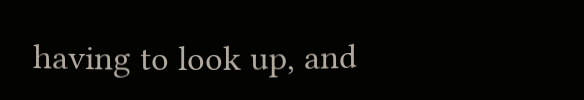having to look up, and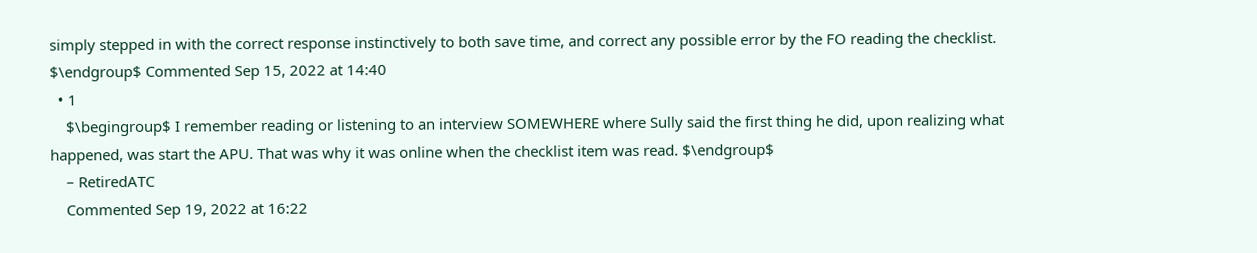simply stepped in with the correct response instinctively to both save time, and correct any possible error by the FO reading the checklist. $\endgroup$ Commented Sep 15, 2022 at 14:40
  • 1
    $\begingroup$ I remember reading or listening to an interview SOMEWHERE where Sully said the first thing he did, upon realizing what happened, was start the APU. That was why it was online when the checklist item was read. $\endgroup$
    – RetiredATC
    Commented Sep 19, 2022 at 16:22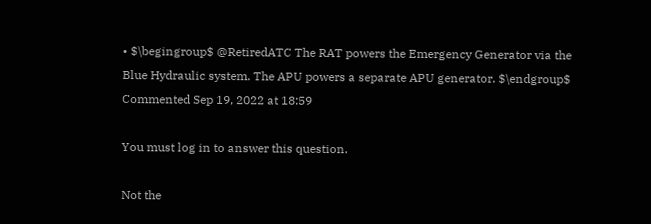• $\begingroup$ @RetiredATC The RAT powers the Emergency Generator via the Blue Hydraulic system. The APU powers a separate APU generator. $\endgroup$ Commented Sep 19, 2022 at 18:59

You must log in to answer this question.

Not the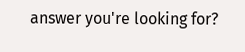answer you're looking for?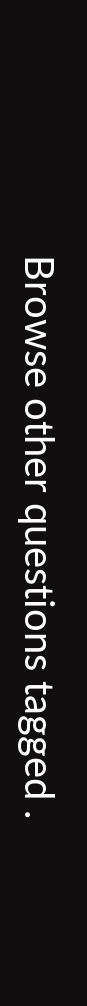Browse other questions tagged .